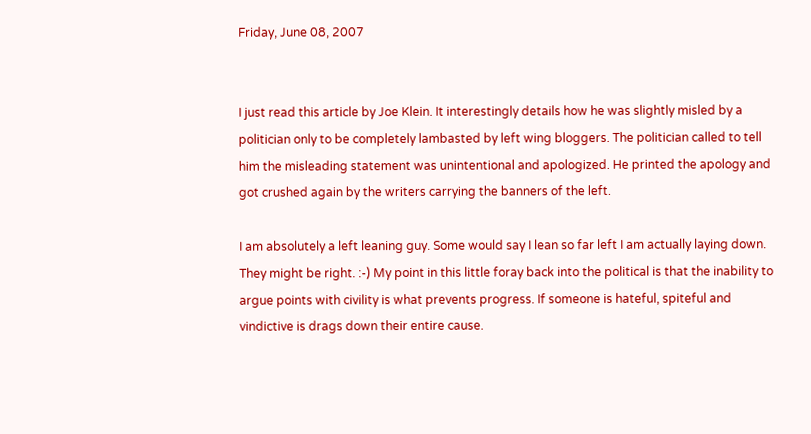Friday, June 08, 2007


I just read this article by Joe Klein. It interestingly details how he was slightly misled by a politician only to be completely lambasted by left wing bloggers. The politician called to tell him the misleading statement was unintentional and apologized. He printed the apology and got crushed again by the writers carrying the banners of the left.

I am absolutely a left leaning guy. Some would say I lean so far left I am actually laying down. They might be right. :-) My point in this little foray back into the political is that the inability to argue points with civility is what prevents progress. If someone is hateful, spiteful and vindictive is drags down their entire cause.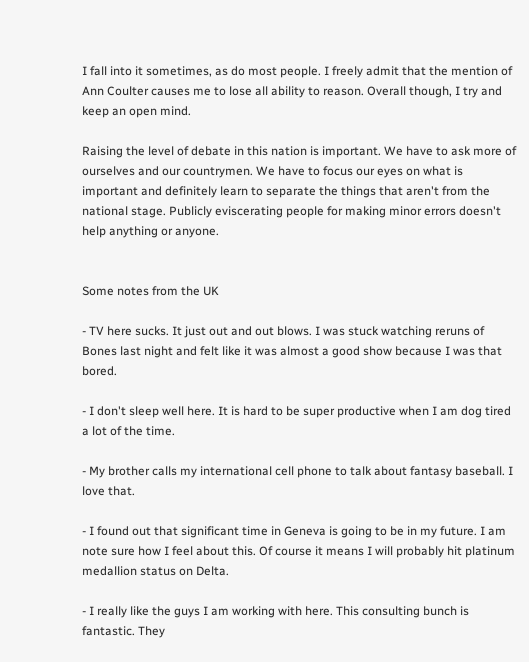I fall into it sometimes, as do most people. I freely admit that the mention of Ann Coulter causes me to lose all ability to reason. Overall though, I try and keep an open mind.

Raising the level of debate in this nation is important. We have to ask more of ourselves and our countrymen. We have to focus our eyes on what is important and definitely learn to separate the things that aren't from the national stage. Publicly eviscerating people for making minor errors doesn't help anything or anyone.


Some notes from the UK

- TV here sucks. It just out and out blows. I was stuck watching reruns of Bones last night and felt like it was almost a good show because I was that bored.

- I don't sleep well here. It is hard to be super productive when I am dog tired a lot of the time.

- My brother calls my international cell phone to talk about fantasy baseball. I love that.

- I found out that significant time in Geneva is going to be in my future. I am note sure how I feel about this. Of course it means I will probably hit platinum medallion status on Delta.

- I really like the guys I am working with here. This consulting bunch is fantastic. They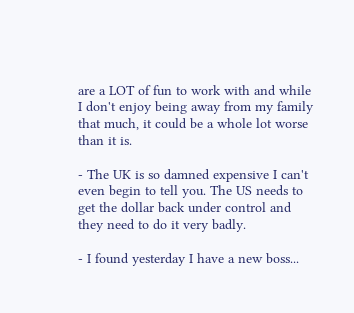are a LOT of fun to work with and while I don't enjoy being away from my family that much, it could be a whole lot worse than it is.

- The UK is so damned expensive I can't even begin to tell you. The US needs to get the dollar back under control and they need to do it very badly.

- I found yesterday I have a new boss...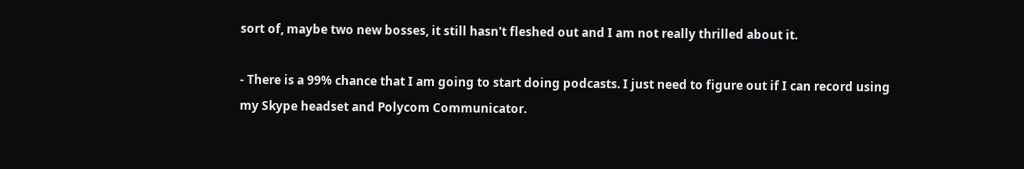sort of, maybe two new bosses, it still hasn't fleshed out and I am not really thrilled about it.

- There is a 99% chance that I am going to start doing podcasts. I just need to figure out if I can record using my Skype headset and Polycom Communicator.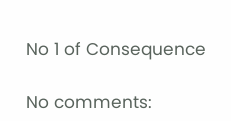No 1 of Consequence

No comments: